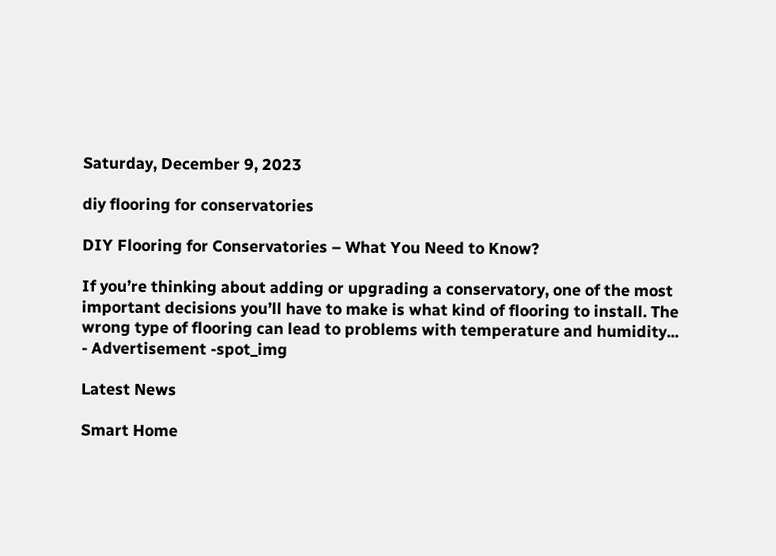Saturday, December 9, 2023

diy flooring for conservatories

DIY Flooring for Conservatories – What You Need to Know?

If you’re thinking about adding or upgrading a conservatory, one of the most important decisions you’ll have to make is what kind of flooring to install. The wrong type of flooring can lead to problems with temperature and humidity...
- Advertisement -spot_img

Latest News

Smart Home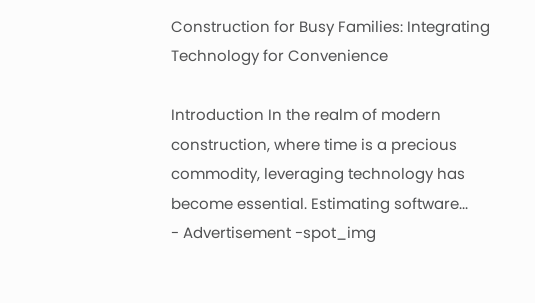Construction for Busy Families: Integrating Technology for Convenience

Introduction In the realm of modern construction, where time is a precious commodity, leveraging technology has become essential. Estimating software...
- Advertisement -spot_img